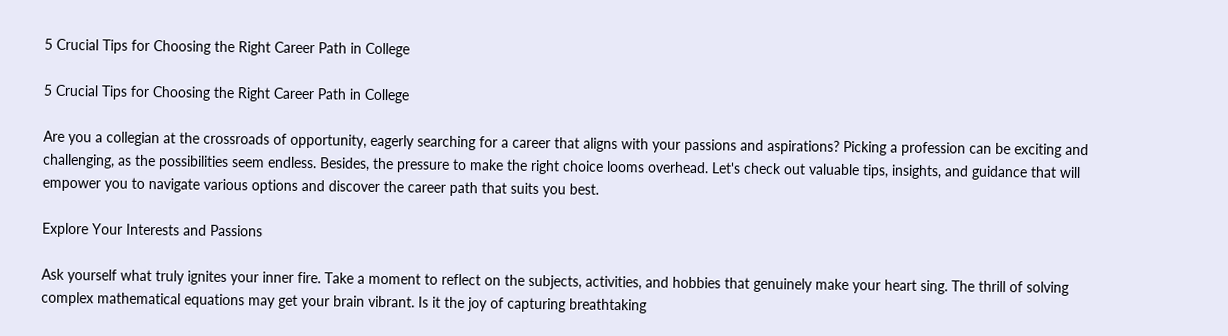5 Crucial Tips for Choosing the Right Career Path in College

5 Crucial Tips for Choosing the Right Career Path in College

Are you a collegian at the crossroads of opportunity, eagerly searching for a career that aligns with your passions and aspirations? Picking a profession can be exciting and challenging, as the possibilities seem endless. Besides, the pressure to make the right choice looms overhead. Let's check out valuable tips, insights, and guidance that will empower you to navigate various options and discover the career path that suits you best.

Explore Your Interests and Passions

Ask yourself what truly ignites your inner fire. Take a moment to reflect on the subjects, activities, and hobbies that genuinely make your heart sing. The thrill of solving complex mathematical equations may get your brain vibrant. Is it the joy of capturing breathtaking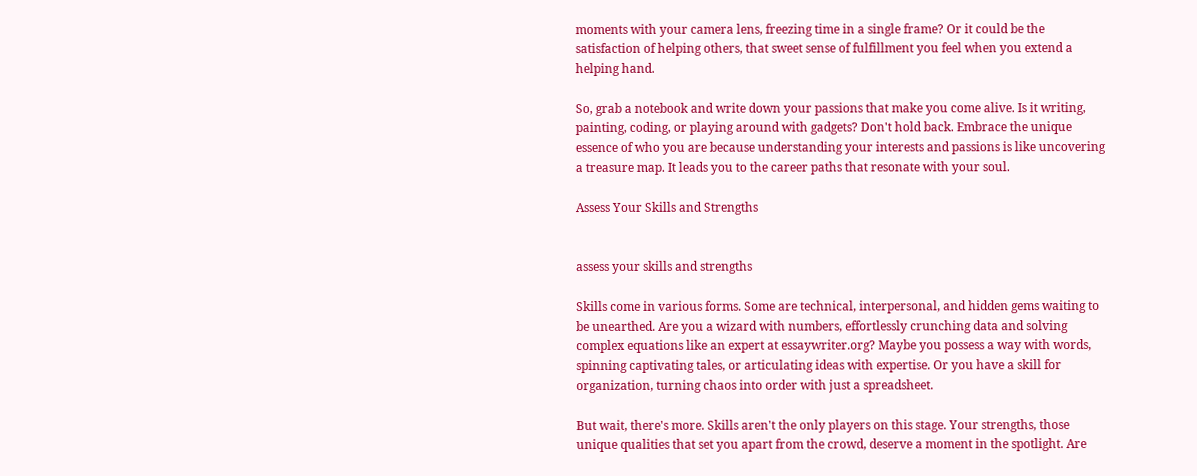moments with your camera lens, freezing time in a single frame? Or it could be the satisfaction of helping others, that sweet sense of fulfillment you feel when you extend a helping hand.

So, grab a notebook and write down your passions that make you come alive. Is it writing, painting, coding, or playing around with gadgets? Don't hold back. Embrace the unique essence of who you are because understanding your interests and passions is like uncovering a treasure map. It leads you to the career paths that resonate with your soul.

Assess Your Skills and Strengths


assess your skills and strengths

Skills come in various forms. Some are technical, interpersonal, and hidden gems waiting to be unearthed. Are you a wizard with numbers, effortlessly crunching data and solving complex equations like an expert at essaywriter.org? Maybe you possess a way with words, spinning captivating tales, or articulating ideas with expertise. Or you have a skill for organization, turning chaos into order with just a spreadsheet.

But wait, there's more. Skills aren't the only players on this stage. Your strengths, those unique qualities that set you apart from the crowd, deserve a moment in the spotlight. Are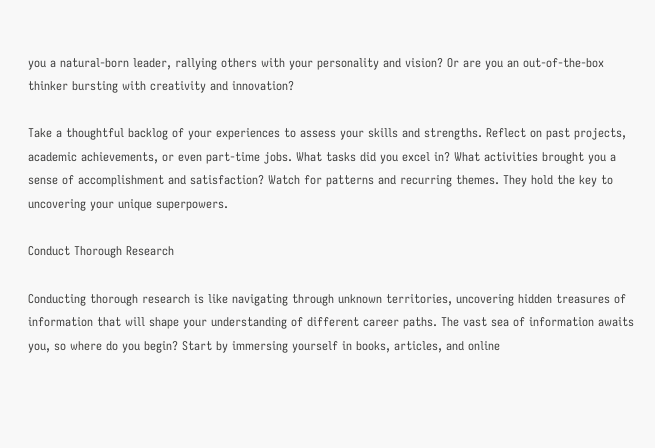you a natural-born leader, rallying others with your personality and vision? Or are you an out-of-the-box thinker bursting with creativity and innovation?

Take a thoughtful backlog of your experiences to assess your skills and strengths. Reflect on past projects, academic achievements, or even part-time jobs. What tasks did you excel in? What activities brought you a sense of accomplishment and satisfaction? Watch for patterns and recurring themes. They hold the key to uncovering your unique superpowers.

Conduct Thorough Research

Conducting thorough research is like navigating through unknown territories, uncovering hidden treasures of information that will shape your understanding of different career paths. The vast sea of information awaits you, so where do you begin? Start by immersing yourself in books, articles, and online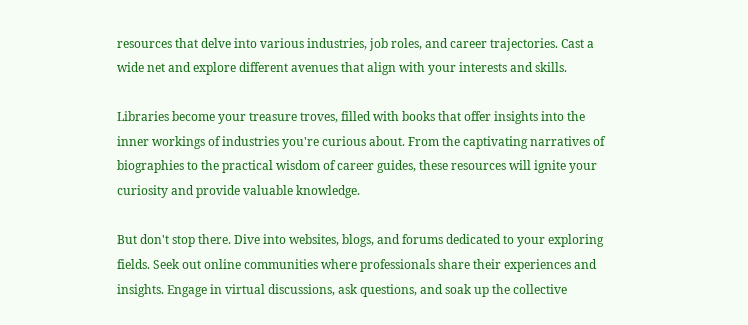resources that delve into various industries, job roles, and career trajectories. Cast a wide net and explore different avenues that align with your interests and skills.

Libraries become your treasure troves, filled with books that offer insights into the inner workings of industries you're curious about. From the captivating narratives of biographies to the practical wisdom of career guides, these resources will ignite your curiosity and provide valuable knowledge.

But don't stop there. Dive into websites, blogs, and forums dedicated to your exploring fields. Seek out online communities where professionals share their experiences and insights. Engage in virtual discussions, ask questions, and soak up the collective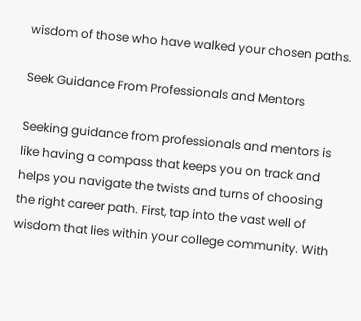wisdom of those who have walked your chosen paths.

Seek Guidance From Professionals and Mentors

Seeking guidance from professionals and mentors is like having a compass that keeps you on track and helps you navigate the twists and turns of choosing the right career path. First, tap into the vast well of wisdom that lies within your college community. With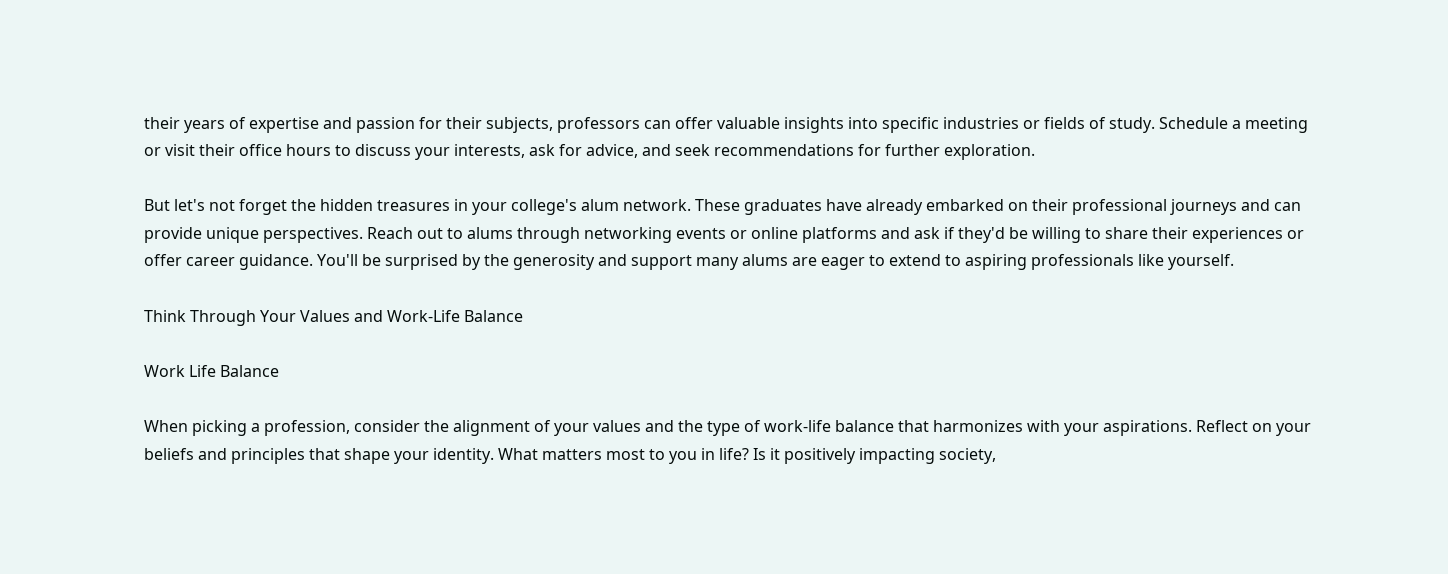their years of expertise and passion for their subjects, professors can offer valuable insights into specific industries or fields of study. Schedule a meeting or visit their office hours to discuss your interests, ask for advice, and seek recommendations for further exploration.

But let's not forget the hidden treasures in your college's alum network. These graduates have already embarked on their professional journeys and can provide unique perspectives. Reach out to alums through networking events or online platforms and ask if they'd be willing to share their experiences or offer career guidance. You'll be surprised by the generosity and support many alums are eager to extend to aspiring professionals like yourself.

Think Through Your Values and Work-Life Balance

Work Life Balance

When picking a profession, consider the alignment of your values and the type of work-life balance that harmonizes with your aspirations. Reflect on your beliefs and principles that shape your identity. What matters most to you in life? Is it positively impacting society,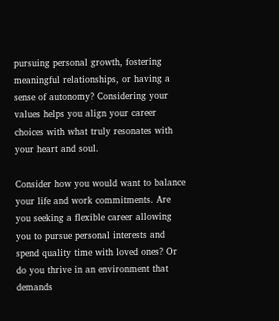pursuing personal growth, fostering meaningful relationships, or having a sense of autonomy? Considering your values helps you align your career choices with what truly resonates with your heart and soul.

Consider how you would want to balance your life and work commitments. Are you seeking a flexible career allowing you to pursue personal interests and spend quality time with loved ones? Or do you thrive in an environment that demands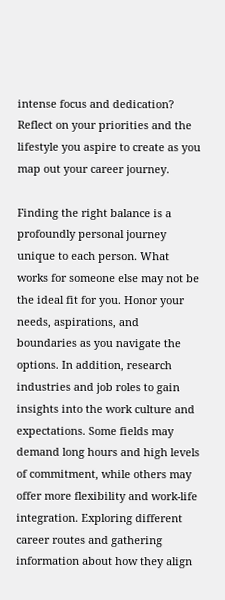intense focus and dedication? Reflect on your priorities and the lifestyle you aspire to create as you map out your career journey.

Finding the right balance is a profoundly personal journey unique to each person. What works for someone else may not be the ideal fit for you. Honor your needs, aspirations, and boundaries as you navigate the options. In addition, research industries and job roles to gain insights into the work culture and expectations. Some fields may demand long hours and high levels of commitment, while others may offer more flexibility and work-life integration. Exploring different career routes and gathering information about how they align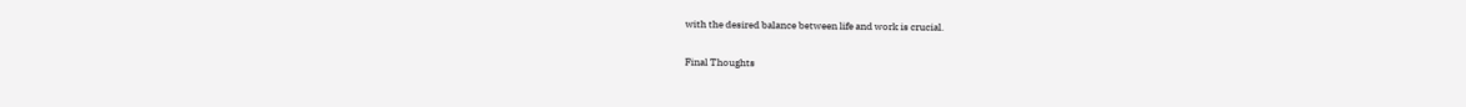with the desired balance between life and work is crucial.

Final Thoughts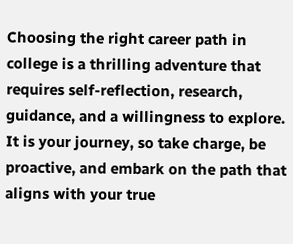Choosing the right career path in college is a thrilling adventure that requires self-reflection, research, guidance, and a willingness to explore. It is your journey, so take charge, be proactive, and embark on the path that aligns with your true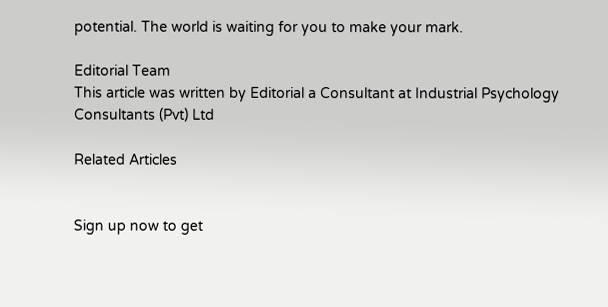potential. The world is waiting for you to make your mark.

Editorial Team
This article was written by Editorial a Consultant at Industrial Psychology Consultants (Pvt) Ltd

Related Articles


Sign up now to get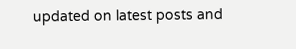updated on latest posts and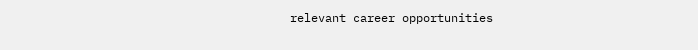relevant career opportunities